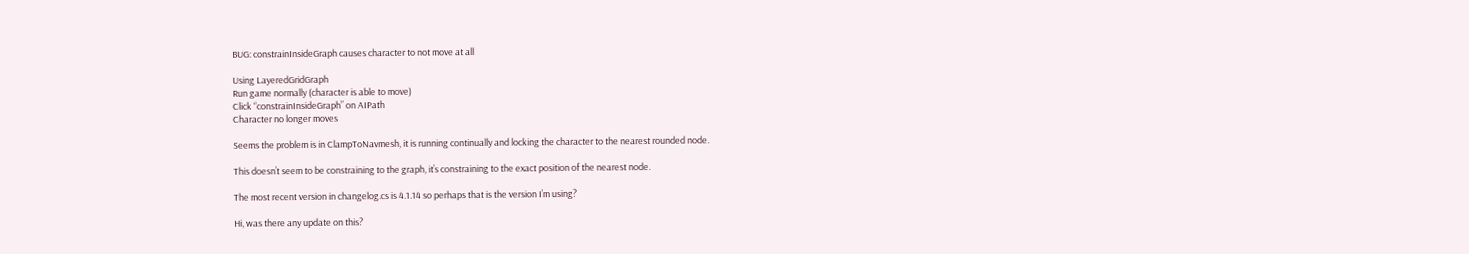BUG: constrainInsideGraph causes character to not move at all

Using LayeredGridGraph
Run game normally (character is able to move)
Click “constrainInsideGraph” on AIPath
Character no longer moves

Seems the problem is in ClampToNavmesh, it is running continually and locking the character to the nearest rounded node.

This doesn’t seem to be constraining to the graph, it’s constraining to the exact position of the nearest node.

The most recent version in changelog.cs is 4.1.14 so perhaps that is the version I’m using?

Hi, was there any update on this?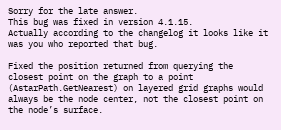Sorry for the late answer.
This bug was fixed in version 4.1.15.
Actually according to the changelog it looks like it was you who reported that bug.

Fixed the position returned from querying the closest point on the graph to a point (AstarPath.GetNearest) on layered grid graphs would always be the node center, not the closest point on the node’s surface.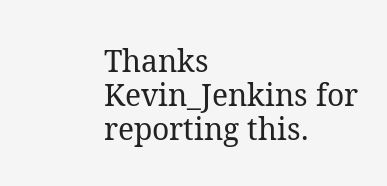Thanks Kevin_Jenkins for reporting this.